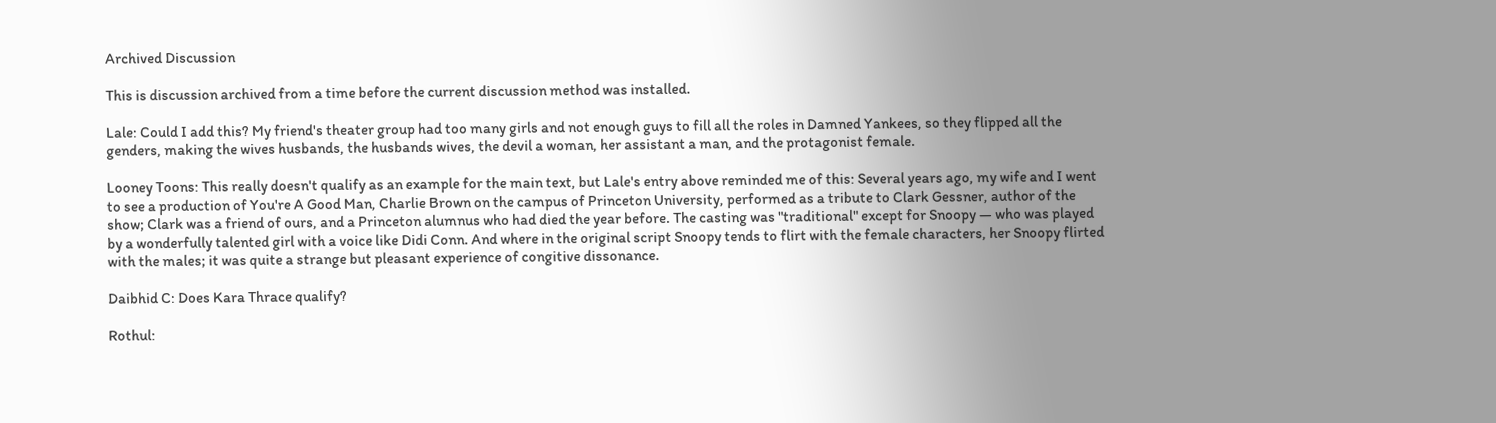Archived Discussion

This is discussion archived from a time before the current discussion method was installed.

Lale: Could I add this? My friend's theater group had too many girls and not enough guys to fill all the roles in Damned Yankees, so they flipped all the genders, making the wives husbands, the husbands wives, the devil a woman, her assistant a man, and the protagonist female.

Looney Toons: This really doesn't qualify as an example for the main text, but Lale's entry above reminded me of this: Several years ago, my wife and I went to see a production of You're A Good Man, Charlie Brown on the campus of Princeton University, performed as a tribute to Clark Gessner, author of the show; Clark was a friend of ours, and a Princeton alumnus who had died the year before. The casting was "traditional" except for Snoopy — who was played by a wonderfully talented girl with a voice like Didi Conn. And where in the original script Snoopy tends to flirt with the female characters, her Snoopy flirted with the males; it was quite a strange but pleasant experience of congitive dissonance.

Daibhid C: Does Kara Thrace qualify?

Rothul: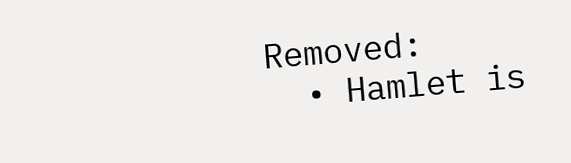Removed:
  • Hamlet is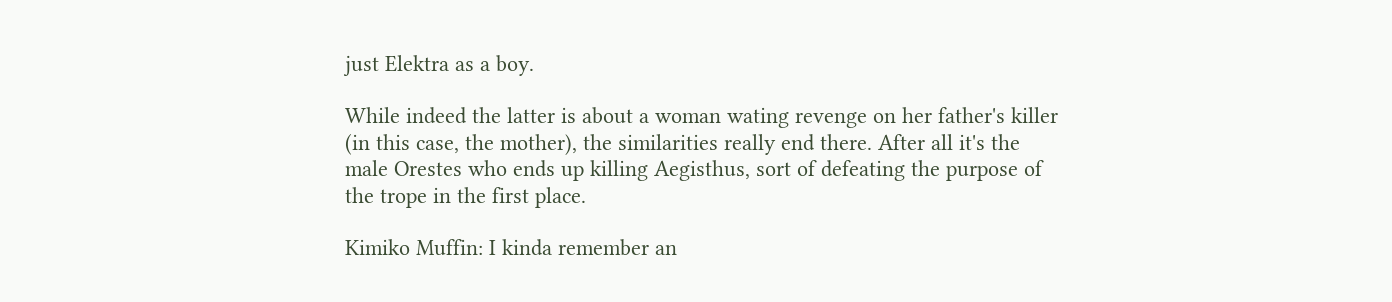just Elektra as a boy.

While indeed the latter is about a woman wating revenge on her father's killer (in this case, the mother), the similarities really end there. After all it's the male Orestes who ends up killing Aegisthus, sort of defeating the purpose of the trope in the first place.

Kimiko Muffin: I kinda remember an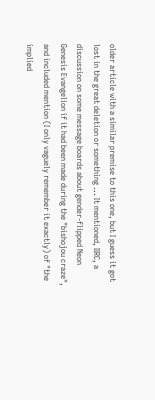older article with a similar premise to this one, but I guess it got lost in the great deletion or something ... It mentioned, IIRC, a discussion on some message boards about gender-flipped Neon Genesis Evangelion if it had been made during the "bishojou craze", and included mention (I only vaguely remember it exactly) of "the implied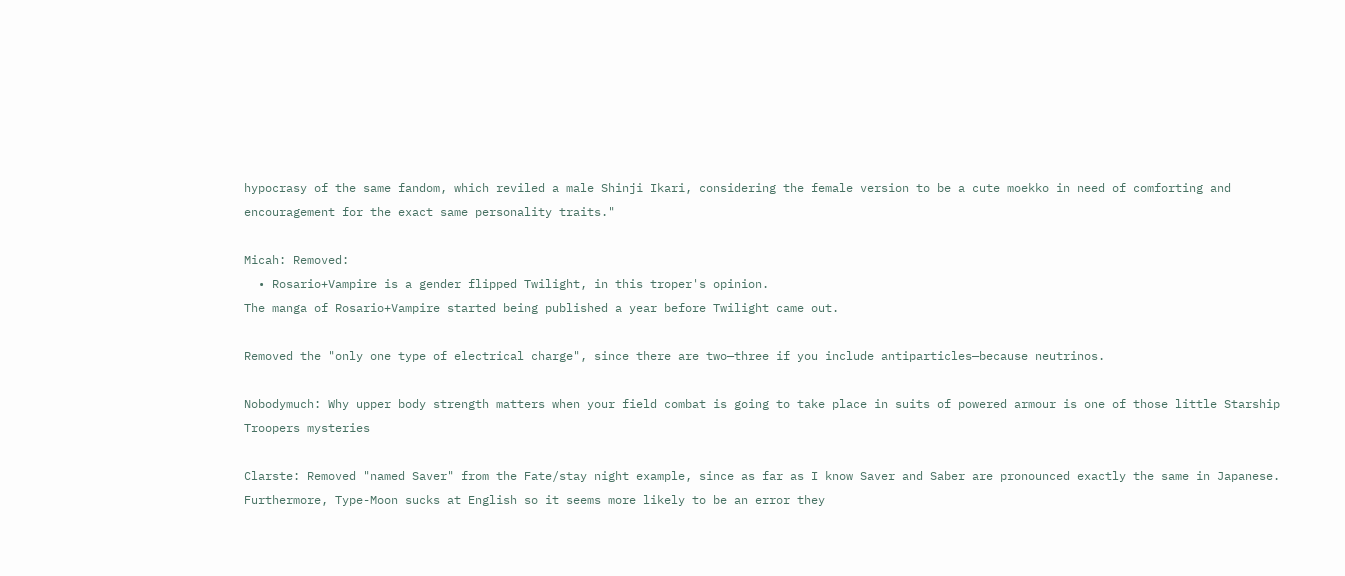hypocrasy of the same fandom, which reviled a male Shinji Ikari, considering the female version to be a cute moekko in need of comforting and encouragement for the exact same personality traits."

Micah: Removed:
  • Rosario+Vampire is a gender flipped Twilight, in this troper's opinion.
The manga of Rosario+Vampire started being published a year before Twilight came out.

Removed the "only one type of electrical charge", since there are two—three if you include antiparticles—because neutrinos.

Nobodymuch: Why upper body strength matters when your field combat is going to take place in suits of powered armour is one of those little Starship Troopers mysteries

Clarste: Removed "named Saver" from the Fate/stay night example, since as far as I know Saver and Saber are pronounced exactly the same in Japanese. Furthermore, Type-Moon sucks at English so it seems more likely to be an error they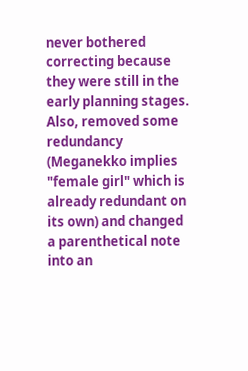never bothered correcting because they were still in the early planning stages. Also, removed some redundancy (Meganekko implies "female girl" which is already redundant on its own) and changed a parenthetical note into an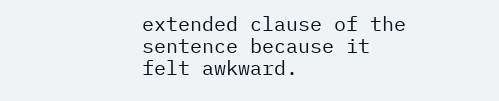extended clause of the sentence because it felt awkward.